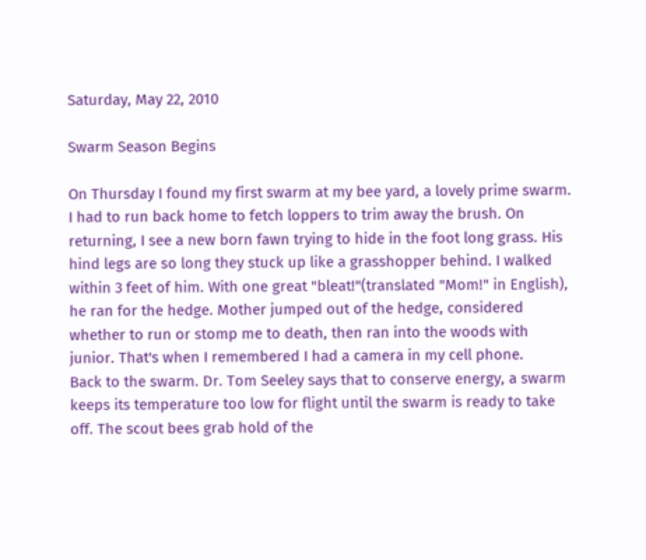Saturday, May 22, 2010

Swarm Season Begins

On Thursday I found my first swarm at my bee yard, a lovely prime swarm. I had to run back home to fetch loppers to trim away the brush. On returning, I see a new born fawn trying to hide in the foot long grass. His hind legs are so long they stuck up like a grasshopper behind. I walked within 3 feet of him. With one great "bleat!"(translated "Mom!" in English), he ran for the hedge. Mother jumped out of the hedge, considered whether to run or stomp me to death, then ran into the woods with junior. That's when I remembered I had a camera in my cell phone.
Back to the swarm. Dr. Tom Seeley says that to conserve energy, a swarm keeps its temperature too low for flight until the swarm is ready to take off. The scout bees grab hold of the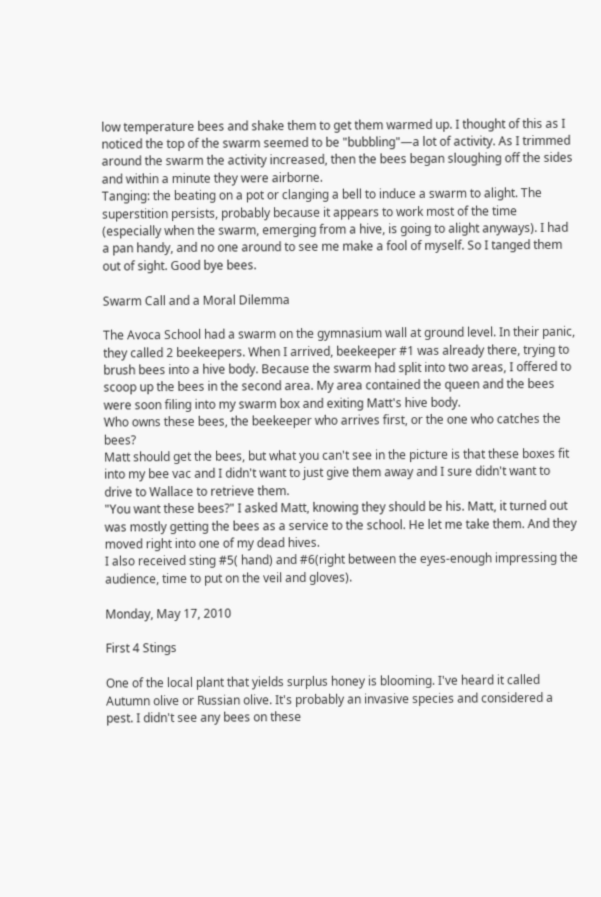low temperature bees and shake them to get them warmed up. I thought of this as I noticed the top of the swarm seemed to be "bubbling"—a lot of activity. As I trimmed around the swarm the activity increased, then the bees began sloughing off the sides and within a minute they were airborne.
Tanging: the beating on a pot or clanging a bell to induce a swarm to alight. The superstition persists, probably because it appears to work most of the time (especially when the swarm, emerging from a hive, is going to alight anyways). I had a pan handy, and no one around to see me make a fool of myself. So I tanged them out of sight. Good bye bees.

Swarm Call and a Moral Dilemma

The Avoca School had a swarm on the gymnasium wall at ground level. In their panic, they called 2 beekeepers. When I arrived, beekeeper #1 was already there, trying to brush bees into a hive body. Because the swarm had split into two areas, I offered to scoop up the bees in the second area. My area contained the queen and the bees were soon filing into my swarm box and exiting Matt's hive body.
Who owns these bees, the beekeeper who arrives first, or the one who catches the bees?
Matt should get the bees, but what you can't see in the picture is that these boxes fit into my bee vac and I didn't want to just give them away and I sure didn't want to drive to Wallace to retrieve them.
"You want these bees?" I asked Matt, knowing they should be his. Matt, it turned out was mostly getting the bees as a service to the school. He let me take them. And they moved right into one of my dead hives.
I also received sting #5( hand) and #6(right between the eyes-enough impressing the audience, time to put on the veil and gloves).

Monday, May 17, 2010

First 4 Stings

One of the local plant that yields surplus honey is blooming. I've heard it called Autumn olive or Russian olive. It's probably an invasive species and considered a pest. I didn't see any bees on these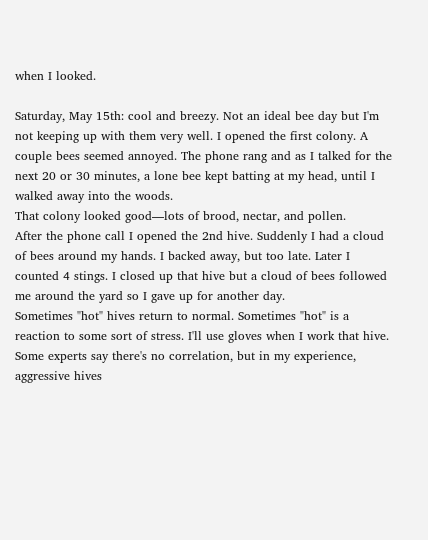when I looked.

Saturday, May 15th: cool and breezy. Not an ideal bee day but I'm not keeping up with them very well. I opened the first colony. A couple bees seemed annoyed. The phone rang and as I talked for the next 20 or 30 minutes, a lone bee kept batting at my head, until I walked away into the woods.
That colony looked good—lots of brood, nectar, and pollen.
After the phone call I opened the 2nd hive. Suddenly I had a cloud of bees around my hands. I backed away, but too late. Later I counted 4 stings. I closed up that hive but a cloud of bees followed me around the yard so I gave up for another day.
Sometimes "hot" hives return to normal. Sometimes "hot" is a reaction to some sort of stress. I'll use gloves when I work that hive. Some experts say there's no correlation, but in my experience, aggressive hives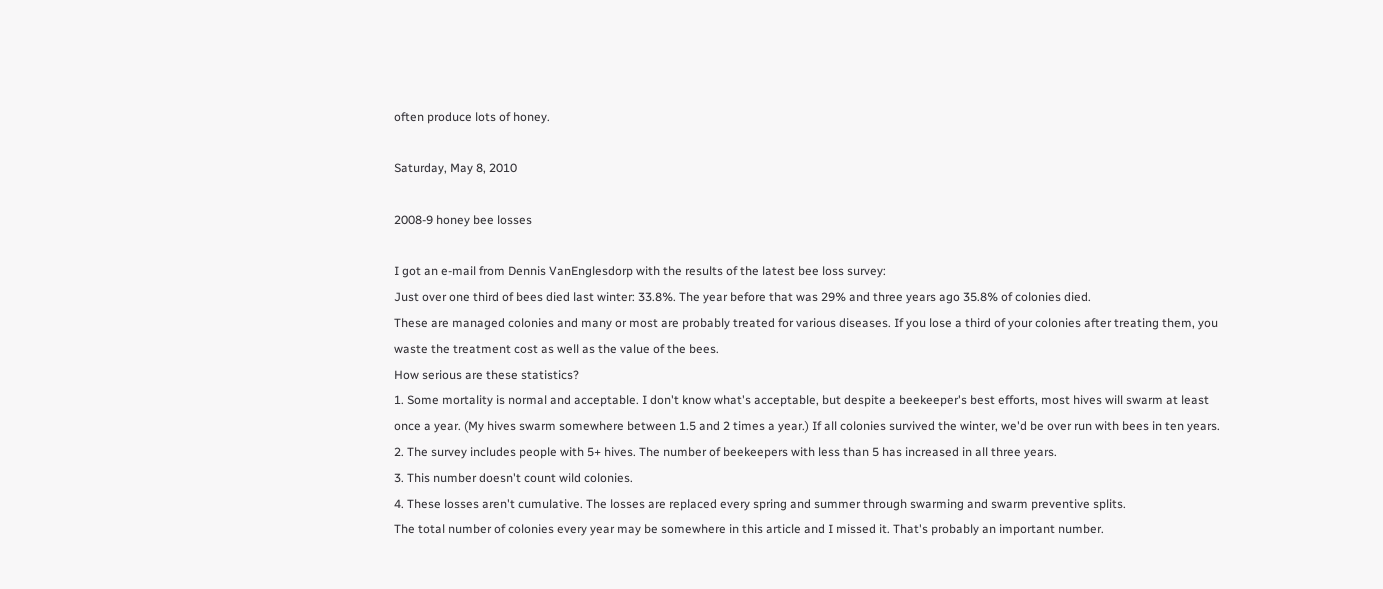often produce lots of honey.

Saturday, May 8, 2010

2008-9 honey bee losses

I got an e-mail from Dennis VanEnglesdorp with the results of the latest bee loss survey:
Just over one third of bees died last winter: 33.8%. The year before that was 29% and three years ago 35.8% of colonies died.
These are managed colonies and many or most are probably treated for various diseases. If you lose a third of your colonies after treating them, you waste the treatment cost as well as the value of the bees.
How serious are these statistics?
1. Some mortality is normal and acceptable. I don't know what's acceptable, but despite a beekeeper's best efforts, most hives will swarm at least once a year. (My hives swarm somewhere between 1.5 and 2 times a year.) If all colonies survived the winter, we'd be over run with bees in ten years.
2. The survey includes people with 5+ hives. The number of beekeepers with less than 5 has increased in all three years.
3. This number doesn't count wild colonies.
4. These losses aren't cumulative. The losses are replaced every spring and summer through swarming and swarm preventive splits.
The total number of colonies every year may be somewhere in this article and I missed it. That's probably an important number.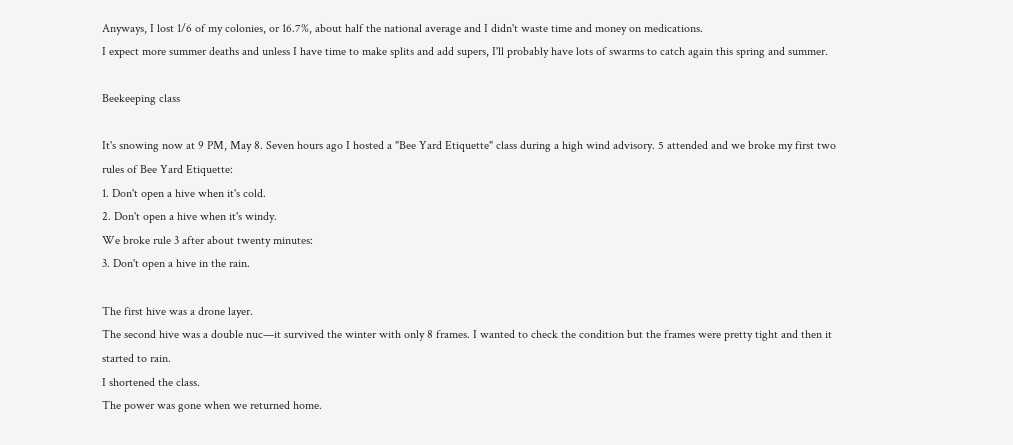Anyways, I lost 1/6 of my colonies, or 16.7%, about half the national average and I didn't waste time and money on medications.
I expect more summer deaths and unless I have time to make splits and add supers, I'll probably have lots of swarms to catch again this spring and summer.

Beekeeping class

It's snowing now at 9 PM, May 8. Seven hours ago I hosted a "Bee Yard Etiquette" class during a high wind advisory. 5 attended and we broke my first two rules of Bee Yard Etiquette:
1. Don't open a hive when it's cold.
2. Don't open a hive when it's windy.
We broke rule 3 after about twenty minutes:
3. Don't open a hive in the rain.

The first hive was a drone layer.
The second hive was a double nuc—it survived the winter with only 8 frames. I wanted to check the condition but the frames were pretty tight and then it started to rain.
I shortened the class.
The power was gone when we returned home.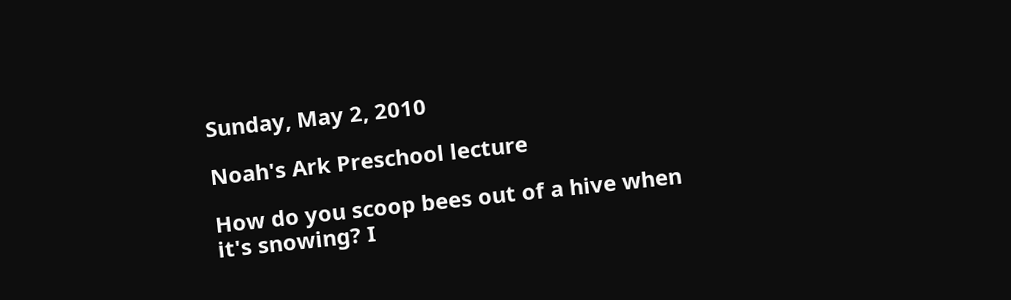Sunday, May 2, 2010

Noah's Ark Preschool lecture

How do you scoop bees out of a hive when it's snowing? I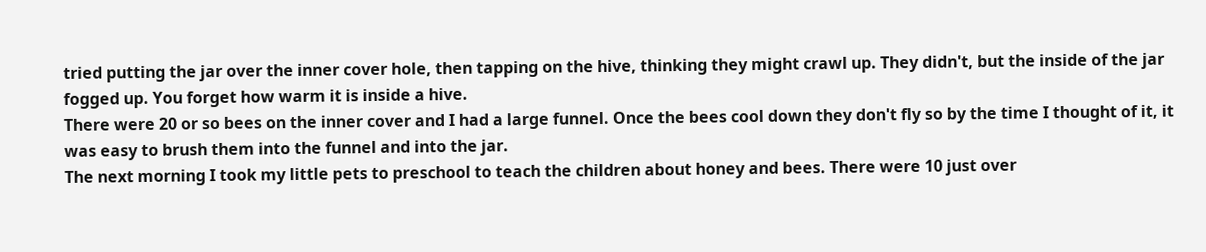tried putting the jar over the inner cover hole, then tapping on the hive, thinking they might crawl up. They didn't, but the inside of the jar fogged up. You forget how warm it is inside a hive.
There were 20 or so bees on the inner cover and I had a large funnel. Once the bees cool down they don't fly so by the time I thought of it, it was easy to brush them into the funnel and into the jar.
The next morning I took my little pets to preschool to teach the children about honey and bees. There were 10 just over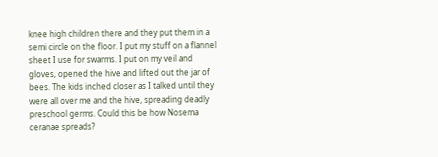knee high children there and they put them in a semi circle on the floor. I put my stuff on a flannel sheet I use for swarms. I put on my veil and gloves, opened the hive and lifted out the jar of bees. The kids inched closer as I talked until they were all over me and the hive, spreading deadly preschool germs. Could this be how Nosema ceranae spreads?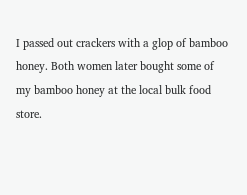I passed out crackers with a glop of bamboo honey. Both women later bought some of my bamboo honey at the local bulk food store.